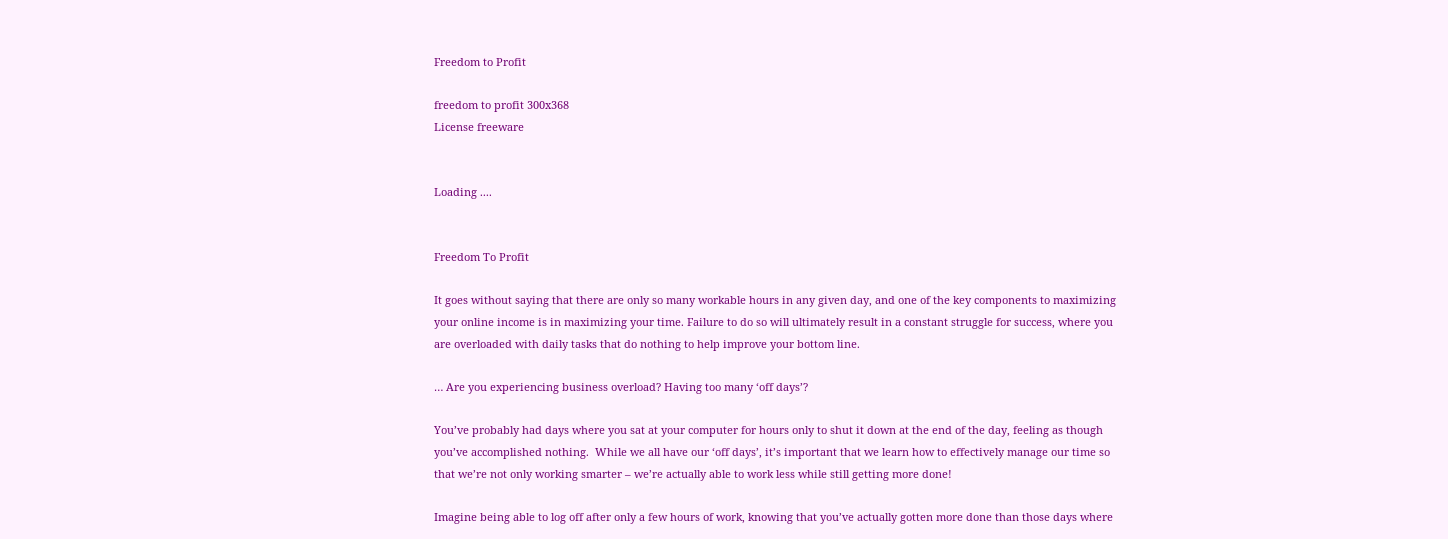Freedom to Profit

freedom to profit 300x368
License freeware


Loading ....


Freedom To Profit

It goes without saying that there are only so many workable hours in any given day, and one of the key components to maximizing your online income is in maximizing your time. Failure to do so will ultimately result in a constant struggle for success, where you are overloaded with daily tasks that do nothing to help improve your bottom line.

… Are you experiencing business overload? Having too many ‘off days’?

You’ve probably had days where you sat at your computer for hours only to shut it down at the end of the day, feeling as though you’ve accomplished nothing.  While we all have our ‘off days’, it’s important that we learn how to effectively manage our time so that we’re not only working smarter – we’re actually able to work less while still getting more done!

Imagine being able to log off after only a few hours of work, knowing that you’ve actually gotten more done than those days where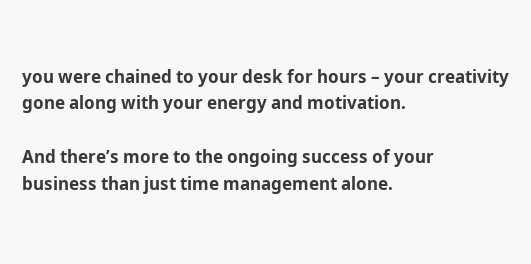you were chained to your desk for hours – your creativity gone along with your energy and motivation.

And there’s more to the ongoing success of your business than just time management alone.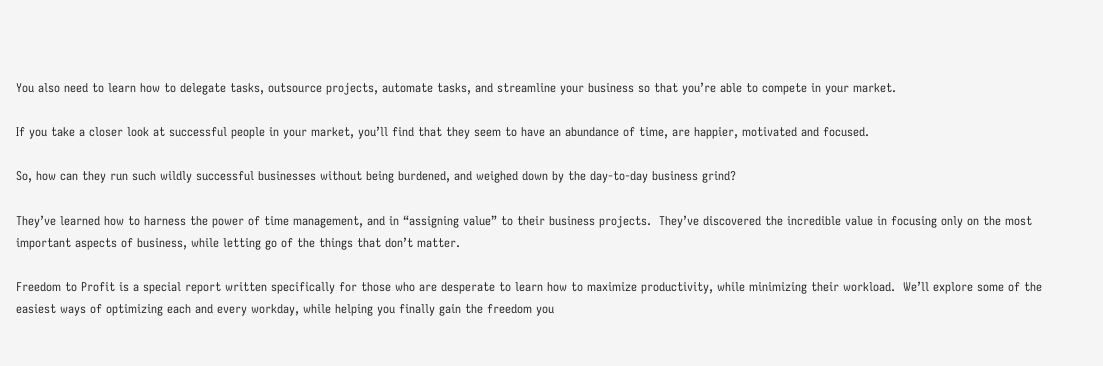You also need to learn how to delegate tasks, outsource projects, automate tasks, and streamline your business so that you’re able to compete in your market.

If you take a closer look at successful people in your market, you’ll find that they seem to have an abundance of time, are happier, motivated and focused.

So, how can they run such wildly successful businesses without being burdened, and weighed down by the day-to-day business grind?

They’ve learned how to harness the power of time management, and in “assigning value” to their business projects.  They’ve discovered the incredible value in focusing only on the most important aspects of business, while letting go of the things that don’t matter.

Freedom to Profit is a special report written specifically for those who are desperate to learn how to maximize productivity, while minimizing their workload.  We’ll explore some of the easiest ways of optimizing each and every workday, while helping you finally gain the freedom you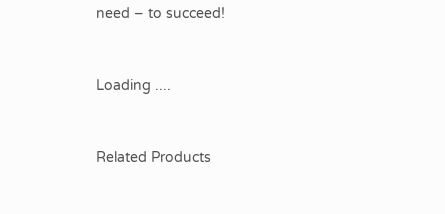need – to succeed!


Loading ....


Related Products